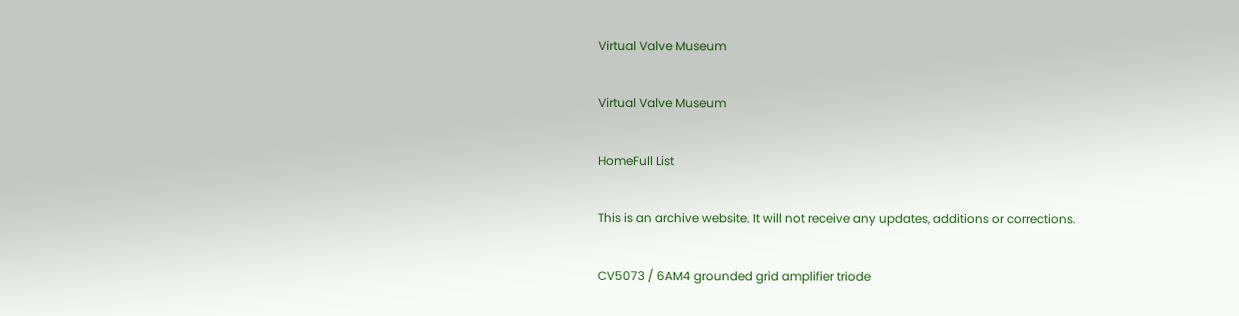Virtual Valve Museum

Virtual Valve Museum

HomeFull List

This is an archive website. It will not receive any updates, additions or corrections.

CV5073 / 6AM4 grounded grid amplifier triode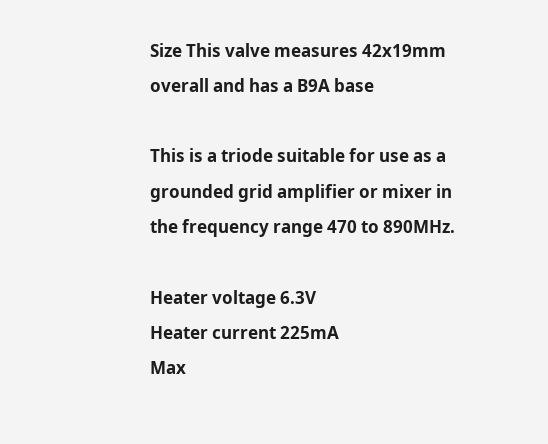Size This valve measures 42x19mm overall and has a B9A base

This is a triode suitable for use as a grounded grid amplifier or mixer in the frequency range 470 to 890MHz.

Heater voltage 6.3V
Heater current 225mA
Max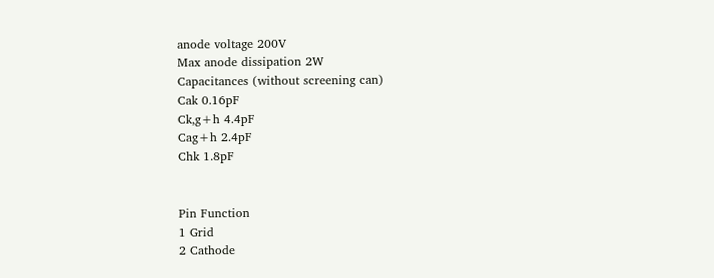anode voltage 200V
Max anode dissipation 2W
Capacitances (without screening can)
Cak 0.16pF
Ck,g+h 4.4pF
Cag+h 2.4pF
Chk 1.8pF


Pin Function
1 Grid
2 Cathode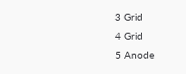3 Grid
4 Grid
5 Anode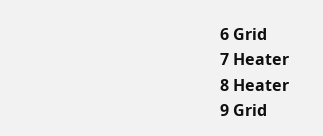6 Grid
7 Heater
8 Heater
9 Grid